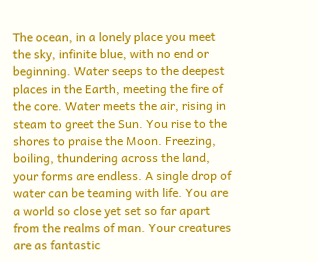The ocean, in a lonely place you meet the sky, infinite blue, with no end or beginning. Water seeps to the deepest places in the Earth, meeting the fire of the core. Water meets the air, rising in steam to greet the Sun. You rise to the shores to praise the Moon. Freezing, boiling, thundering across the land, your forms are endless. A single drop of water can be teaming with life. You are a world so close yet set so far apart from the realms of man. Your creatures are as fantastic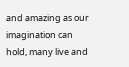and amazing as our imagination can hold, many live and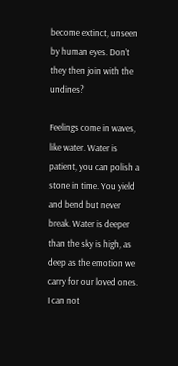become extinct, unseen by human eyes. Don’t they then join with the undines?

Feelings come in waves, like water. Water is patient, you can polish a stone in time. You yield and bend but never break. Water is deeper than the sky is high, as deep as the emotion we carry for our loved ones.  I can not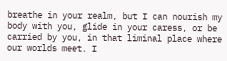breathe in your realm, but I can nourish my body with you, glide in your caress, or be carried by you, in that liminal place where our worlds meet. I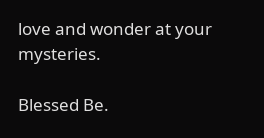love and wonder at your mysteries.

Blessed Be.